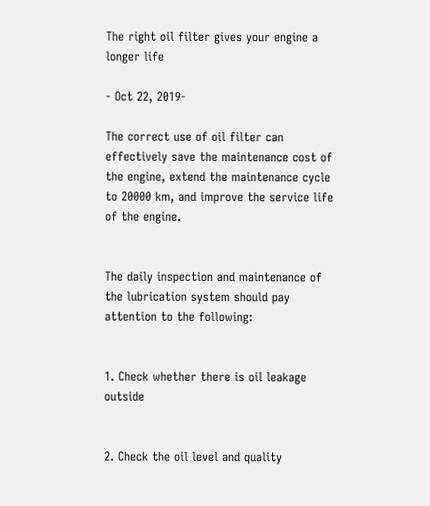The right oil filter gives your engine a longer life

- Oct 22, 2019-

The correct use of oil filter can effectively save the maintenance cost of the engine, extend the maintenance cycle to 20000 km, and improve the service life of the engine.


The daily inspection and maintenance of the lubrication system should pay attention to the following:


1. Check whether there is oil leakage outside


2. Check the oil level and quality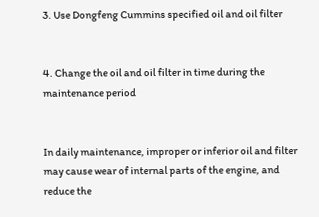3. Use Dongfeng Cummins specified oil and oil filter


4. Change the oil and oil filter in time during the maintenance period


In daily maintenance, improper or inferior oil and filter may cause wear of internal parts of the engine, and reduce the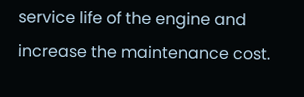service life of the engine and increase the maintenance cost.